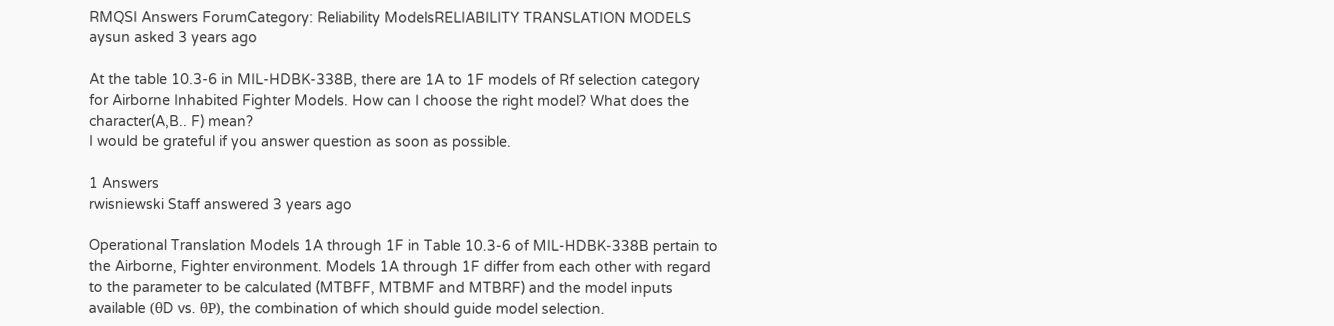RMQSI Answers ForumCategory: Reliability ModelsRELIABILITY TRANSLATION MODELS
aysun asked 3 years ago

At the table 10.3-6 in MIL-HDBK-338B, there are 1A to 1F models of Rf selection category for Airborne Inhabited Fighter Models. How can I choose the right model? What does the character(A,B.. F) mean?
I would be grateful if you answer question as soon as possible.

1 Answers
rwisniewski Staff answered 3 years ago

Operational Translation Models 1A through 1F in Table 10.3-6 of MIL-HDBK-338B pertain to the Airborne, Fighter environment. Models 1A through 1F differ from each other with regard to the parameter to be calculated (MTBFF, MTBMF and MTBRF) and the model inputs available (θD vs. θP), the combination of which should guide model selection.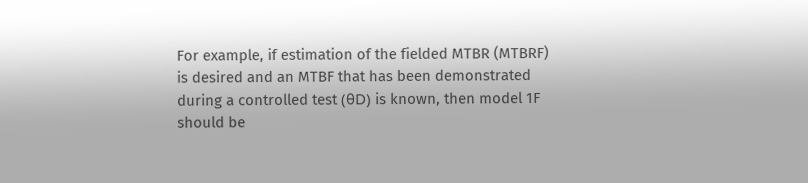For example, if estimation of the fielded MTBR (MTBRF) is desired and an MTBF that has been demonstrated during a controlled test (θD) is known, then model 1F should be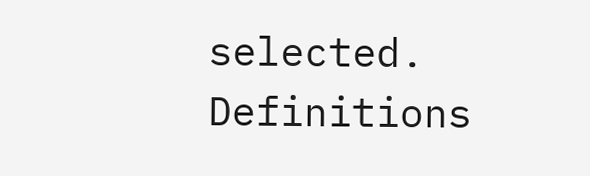selected. Definitions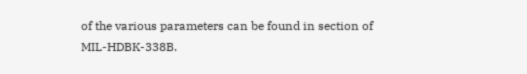of the various parameters can be found in section of MIL-HDBK-338B.